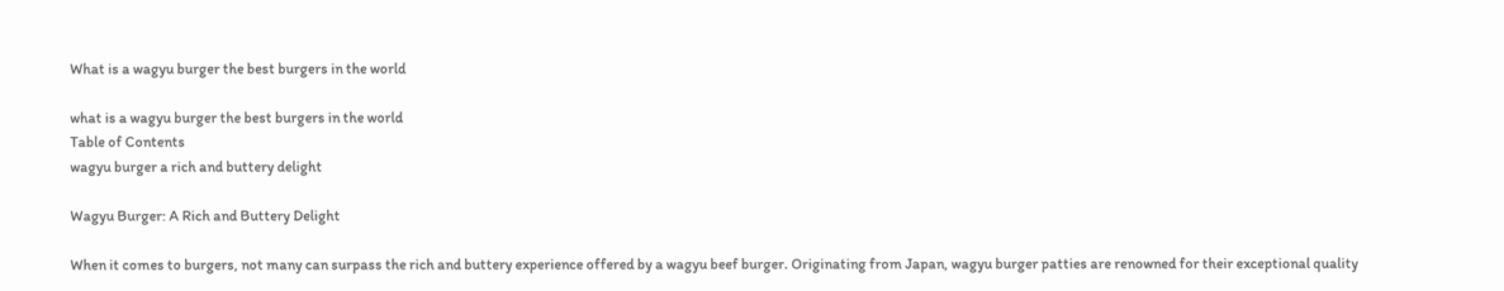What is a wagyu burger the best burgers in the world

what is a wagyu burger the best burgers in the world
Table of Contents
wagyu burger a rich and buttery delight

Wagyu Burger: A Rich and Buttery Delight

When it comes to burgers, not many can surpass the rich and buttery experience offered by a wagyu beef burger. Originating from Japan, wagyu burger patties are renowned for their exceptional quality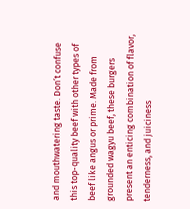and mouthwatering taste. Don’t confuse this top-quality beef with other types of beef like angus or prime. Made from grounded wagyu beef, these burgers present an enticing combination of flavor, tenderness, and juiciness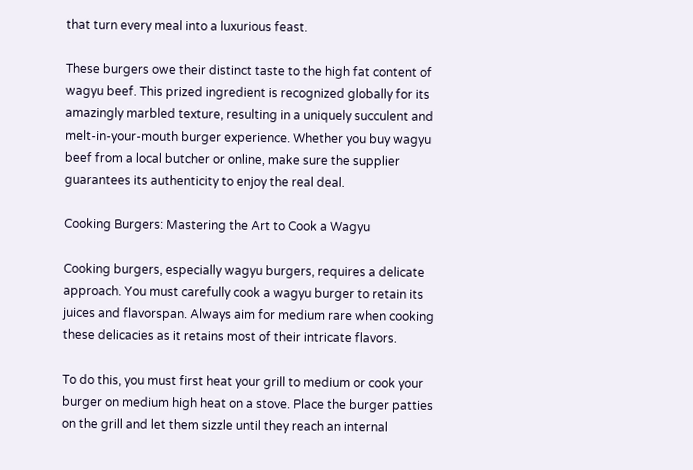that turn every meal into a luxurious feast.

These burgers owe their distinct taste to the high fat content of wagyu beef. This prized ingredient is recognized globally for its amazingly marbled texture, resulting in a uniquely succulent and melt-in-your-mouth burger experience. Whether you buy wagyu beef from a local butcher or online, make sure the supplier guarantees its authenticity to enjoy the real deal.

Cooking Burgers: Mastering the Art to Cook a Wagyu

Cooking burgers, especially wagyu burgers, requires a delicate approach. You must carefully cook a wagyu burger to retain its juices and flavorspan. Always aim for medium rare when cooking these delicacies as it retains most of their intricate flavors.

To do this, you must first heat your grill to medium or cook your burger on medium high heat on a stove. Place the burger patties on the grill and let them sizzle until they reach an internal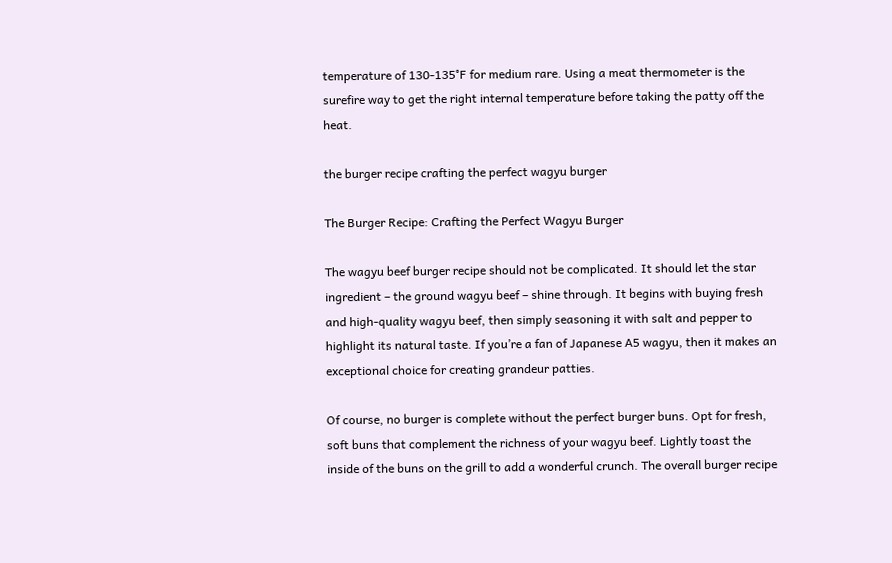temperature of 130-135°F for medium rare. Using a meat thermometer is the surefire way to get the right internal temperature before taking the patty off the heat.

the burger recipe crafting the perfect wagyu burger

The Burger Recipe: Crafting the Perfect Wagyu Burger

The wagyu beef burger recipe should not be complicated. It should let the star ingredient – the ground wagyu beef – shine through. It begins with buying fresh and high-quality wagyu beef, then simply seasoning it with salt and pepper to highlight its natural taste. If you’re a fan of Japanese A5 wagyu, then it makes an exceptional choice for creating grandeur patties.

Of course, no burger is complete without the perfect burger buns. Opt for fresh, soft buns that complement the richness of your wagyu beef. Lightly toast the inside of the buns on the grill to add a wonderful crunch. The overall burger recipe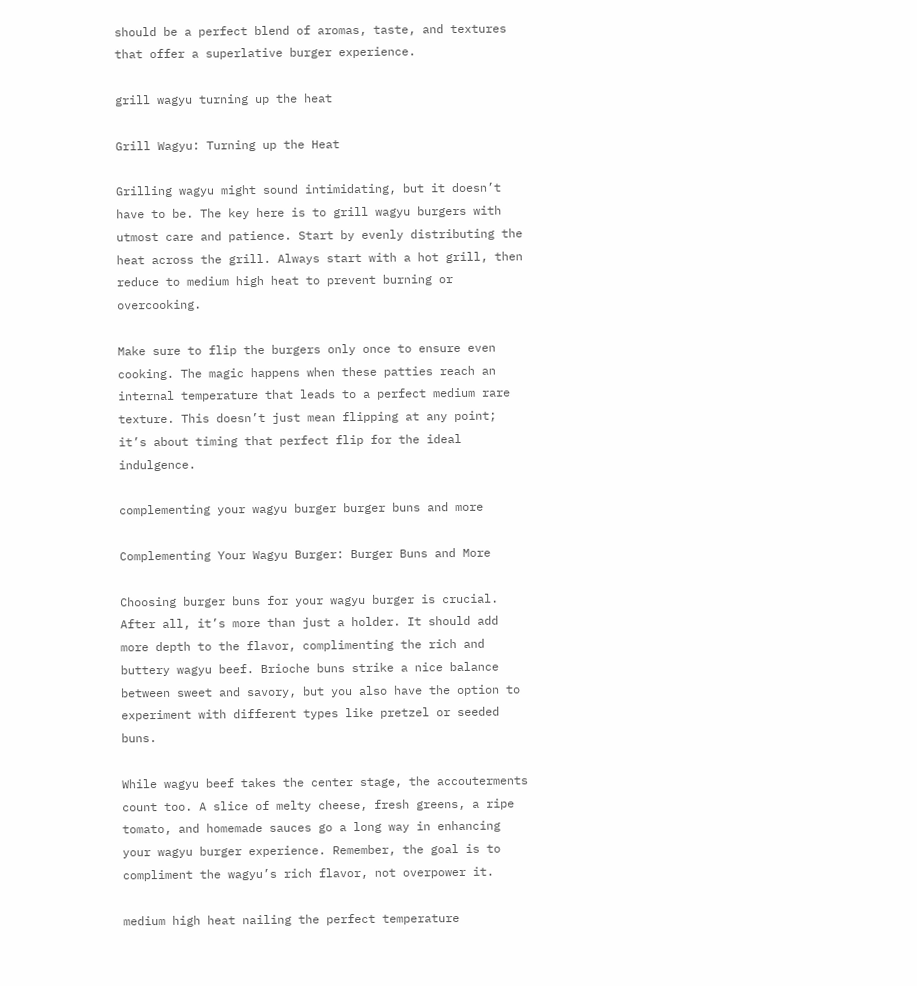should be a perfect blend of aromas, taste, and textures that offer a superlative burger experience.

grill wagyu turning up the heat

Grill Wagyu: Turning up the Heat

Grilling wagyu might sound intimidating, but it doesn’t have to be. The key here is to grill wagyu burgers with utmost care and patience. Start by evenly distributing the heat across the grill. Always start with a hot grill, then reduce to medium high heat to prevent burning or overcooking.

Make sure to flip the burgers only once to ensure even cooking. The magic happens when these patties reach an internal temperature that leads to a perfect medium rare texture. This doesn’t just mean flipping at any point; it’s about timing that perfect flip for the ideal indulgence.

complementing your wagyu burger burger buns and more

Complementing Your Wagyu Burger: Burger Buns and More

Choosing burger buns for your wagyu burger is crucial. After all, it’s more than just a holder. It should add more depth to the flavor, complimenting the rich and buttery wagyu beef. Brioche buns strike a nice balance between sweet and savory, but you also have the option to experiment with different types like pretzel or seeded buns.

While wagyu beef takes the center stage, the accouterments count too. A slice of melty cheese, fresh greens, a ripe tomato, and homemade sauces go a long way in enhancing your wagyu burger experience. Remember, the goal is to compliment the wagyu’s rich flavor, not overpower it.

medium high heat nailing the perfect temperature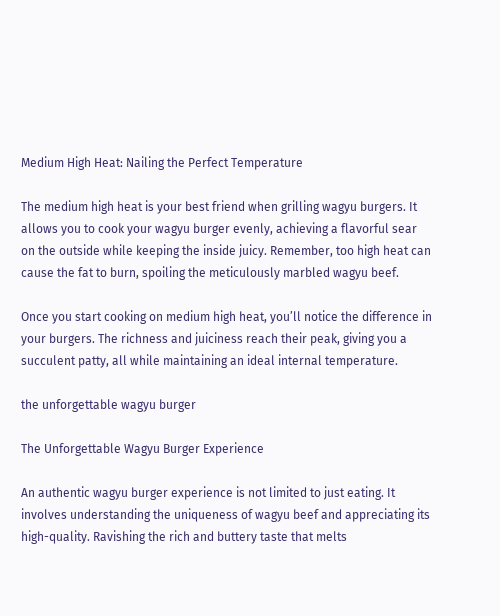Medium High Heat: Nailing the Perfect Temperature

The medium high heat is your best friend when grilling wagyu burgers. It allows you to cook your wagyu burger evenly, achieving a flavorful sear on the outside while keeping the inside juicy. Remember, too high heat can cause the fat to burn, spoiling the meticulously marbled wagyu beef.

Once you start cooking on medium high heat, you’ll notice the difference in your burgers. The richness and juiciness reach their peak, giving you a succulent patty, all while maintaining an ideal internal temperature.

the unforgettable wagyu burger

The Unforgettable Wagyu Burger Experience

An authentic wagyu burger experience is not limited to just eating. It involves understanding the uniqueness of wagyu beef and appreciating its high-quality. Ravishing the rich and buttery taste that melts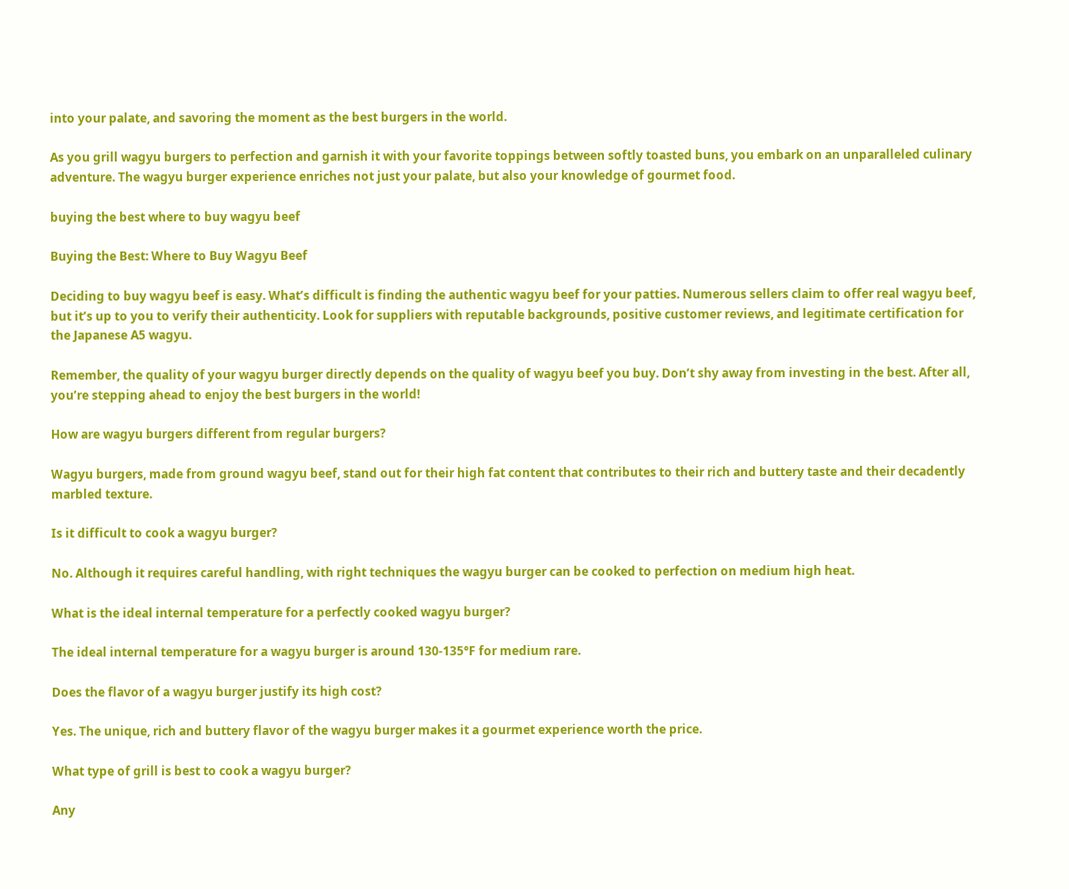into your palate, and savoring the moment as the best burgers in the world.

As you grill wagyu burgers to perfection and garnish it with your favorite toppings between softly toasted buns, you embark on an unparalleled culinary adventure. The wagyu burger experience enriches not just your palate, but also your knowledge of gourmet food.

buying the best where to buy wagyu beef

Buying the Best: Where to Buy Wagyu Beef

Deciding to buy wagyu beef is easy. What’s difficult is finding the authentic wagyu beef for your patties. Numerous sellers claim to offer real wagyu beef, but it’s up to you to verify their authenticity. Look for suppliers with reputable backgrounds, positive customer reviews, and legitimate certification for the Japanese A5 wagyu.

Remember, the quality of your wagyu burger directly depends on the quality of wagyu beef you buy. Don’t shy away from investing in the best. After all, you’re stepping ahead to enjoy the best burgers in the world!

How are wagyu burgers different from regular burgers?

Wagyu burgers, made from ground wagyu beef, stand out for their high fat content that contributes to their rich and buttery taste and their decadently marbled texture.

Is it difficult to cook a wagyu burger?

No. Although it requires careful handling, with right techniques the wagyu burger can be cooked to perfection on medium high heat.

What is the ideal internal temperature for a perfectly cooked wagyu burger?

The ideal internal temperature for a wagyu burger is around 130-135°F for medium rare.

Does the flavor of a wagyu burger justify its high cost?

Yes. The unique, rich and buttery flavor of the wagyu burger makes it a gourmet experience worth the price.

What type of grill is best to cook a wagyu burger?

Any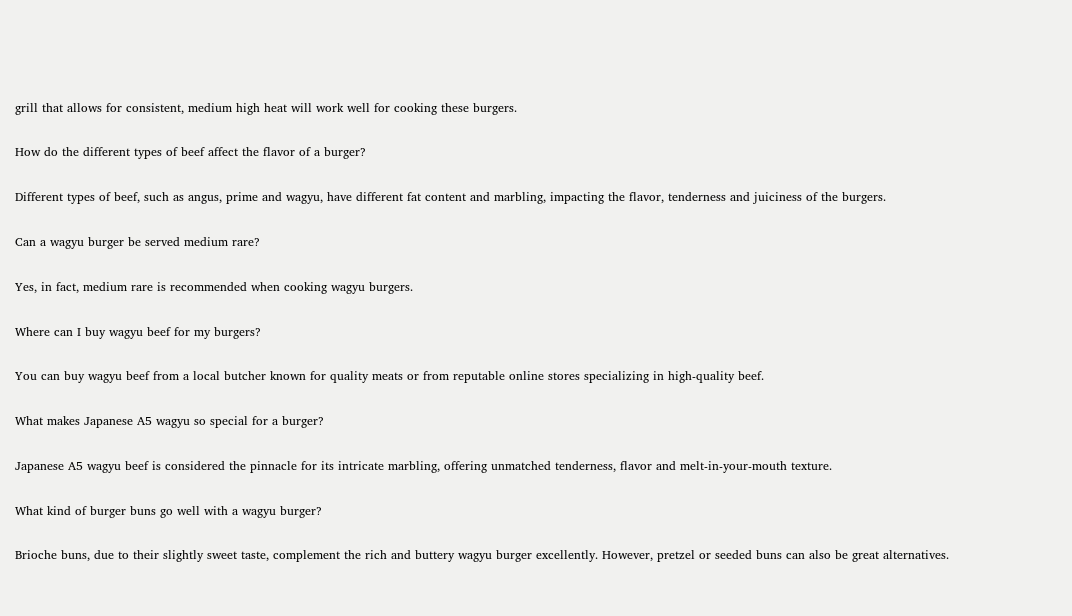grill that allows for consistent, medium high heat will work well for cooking these burgers.

How do the different types of beef affect the flavor of a burger?

Different types of beef, such as angus, prime and wagyu, have different fat content and marbling, impacting the flavor, tenderness and juiciness of the burgers.

Can a wagyu burger be served medium rare?

Yes, in fact, medium rare is recommended when cooking wagyu burgers.

Where can I buy wagyu beef for my burgers?

You can buy wagyu beef from a local butcher known for quality meats or from reputable online stores specializing in high-quality beef.

What makes Japanese A5 wagyu so special for a burger?

Japanese A5 wagyu beef is considered the pinnacle for its intricate marbling, offering unmatched tenderness, flavor and melt-in-your-mouth texture.

What kind of burger buns go well with a wagyu burger?

Brioche buns, due to their slightly sweet taste, complement the rich and buttery wagyu burger excellently. However, pretzel or seeded buns can also be great alternatives.